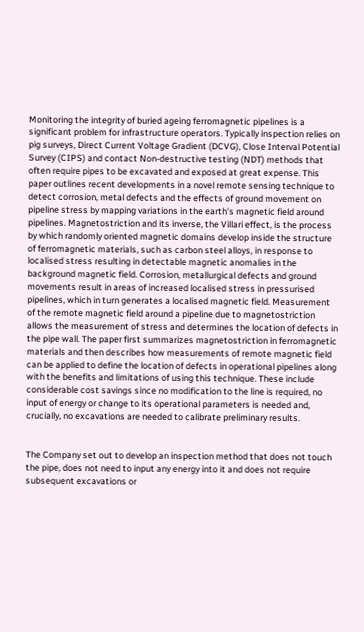Monitoring the integrity of buried ageing ferromagnetic pipelines is a significant problem for infrastructure operators. Typically inspection relies on pig surveys, Direct Current Voltage Gradient (DCVG), Close Interval Potential Survey (CIPS) and contact Non-destructive testing (NDT) methods that often require pipes to be excavated and exposed at great expense. This paper outlines recent developments in a novel remote sensing technique to detect corrosion, metal defects and the effects of ground movement on pipeline stress by mapping variations in the earth’s magnetic field around pipelines. Magnetostriction and its inverse, the Villari effect, is the process by which randomly oriented magnetic domains develop inside the structure of ferromagnetic materials, such as carbon steel alloys, in response to localised stress resulting in detectable magnetic anomalies in the background magnetic field. Corrosion, metallurgical defects and ground movements result in areas of increased localised stress in pressurised pipelines, which in turn generates a localised magnetic field. Measurement of the remote magnetic field around a pipeline due to magnetostriction allows the measurement of stress and determines the location of defects in the pipe wall. The paper first summarizes magnetostriction in ferromagnetic materials and then describes how measurements of remote magnetic field can be applied to define the location of defects in operational pipelines along with the benefits and limitations of using this technique. These include considerable cost savings since no modification to the line is required, no input of energy or change to its operational parameters is needed and, crucially, no excavations are needed to calibrate preliminary results.


The Company set out to develop an inspection method that does not touch the pipe, does not need to input any energy into it and does not require subsequent excavations or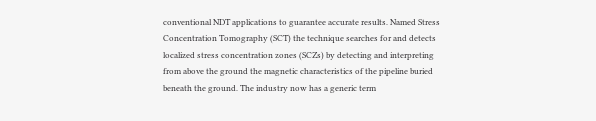conventional NDT applications to guarantee accurate results. Named Stress Concentration Tomography (SCT) the technique searches for and detects localized stress concentration zones (SCZs) by detecting and interpreting from above the ground the magnetic characteristics of the pipeline buried beneath the ground. The industry now has a generic term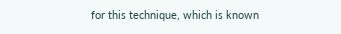for this technique, which is known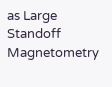as Large Standoff Magnetometry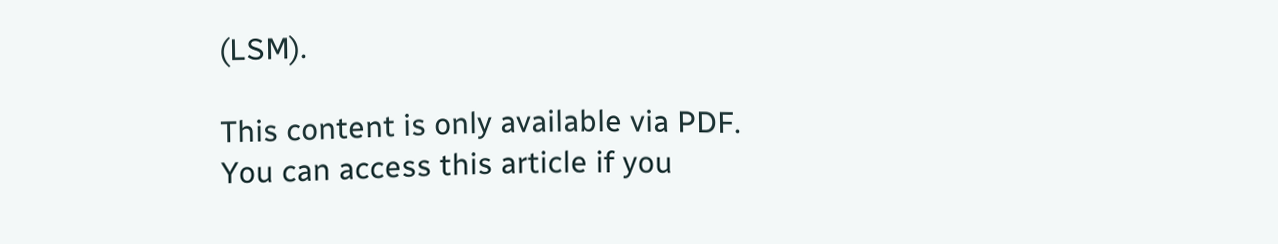(LSM).

This content is only available via PDF.
You can access this article if you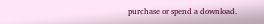purchase or spend a download.